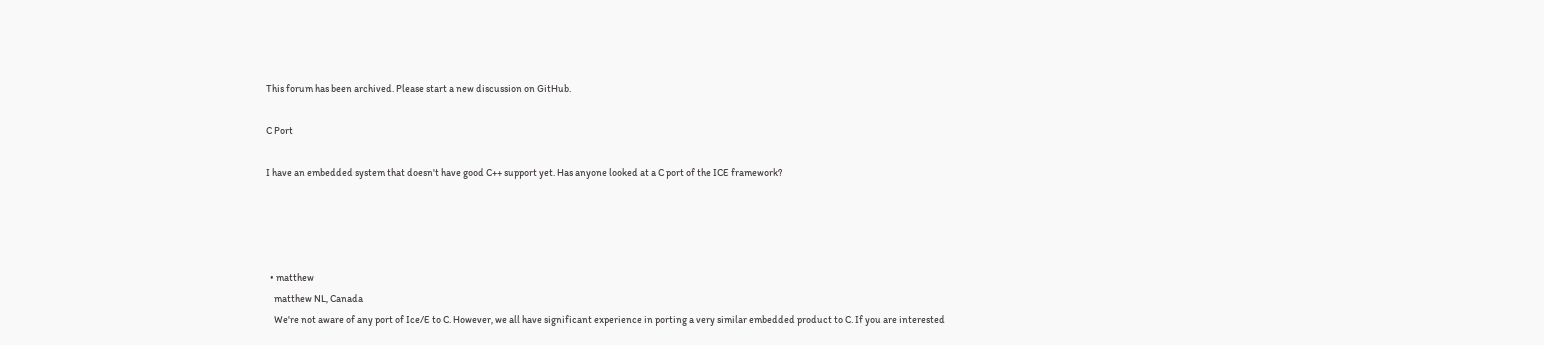This forum has been archived. Please start a new discussion on GitHub.

C Port

I have an embedded system that doesn't have good C++ support yet. Has anyone looked at a C port of the ICE framework?




  • matthew
    matthew NL, Canada
    We're not aware of any port of Ice/E to C. However, we all have significant experience in porting a very similar embedded product to C. If you are interested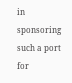in sponsoring such a port for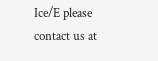Ice/E please contact us at